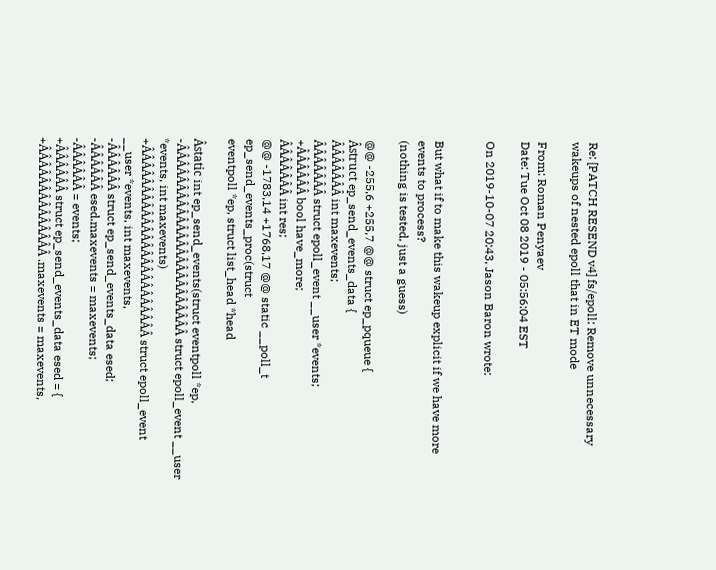Re: [PATCH RESEND v4] fs/epoll: Remove unnecessary wakeups of nested epoll that in ET mode

From: Roman Penyaev
Date: Tue Oct 08 2019 - 05:56:04 EST

On 2019-10-07 20:43, Jason Baron wrote:


But what if to make this wakeup explicit if we have more events to process?
(nothing is tested, just a guess)

@@ -255,6 +255,7 @@ struct ep_pqueue {
Âstruct ep_send_events_data {
ÂÂÂÂÂÂÂ int maxevents;
ÂÂÂÂÂÂÂ struct epoll_event __user *events;
+ÂÂÂÂÂÂ bool have_more;
ÂÂÂÂÂÂÂ int res;
@@ -1783,14 +1768,17 @@ static __poll_t ep_send_events_proc(struct
eventpoll *ep, struct list_head *head

Âstatic int ep_send_events(struct eventpoll *ep,
-ÂÂÂÂÂÂÂÂÂÂÂÂÂÂÂÂÂÂÂÂÂÂÂÂ struct epoll_event __user *events, int maxevents)
+ÂÂÂÂÂÂÂÂÂÂÂÂÂÂÂÂÂÂÂÂÂÂÂÂ struct epoll_event __user *events, int maxevents,
-ÂÂÂÂÂÂ struct ep_send_events_data esed;
-ÂÂÂÂÂÂ esed.maxevents = maxevents;
-ÂÂÂÂÂÂ = events;
+ÂÂÂÂÂÂ struct ep_send_events_data esed = {
+ÂÂÂÂÂÂÂÂÂÂÂÂÂÂ .maxevents = maxevents,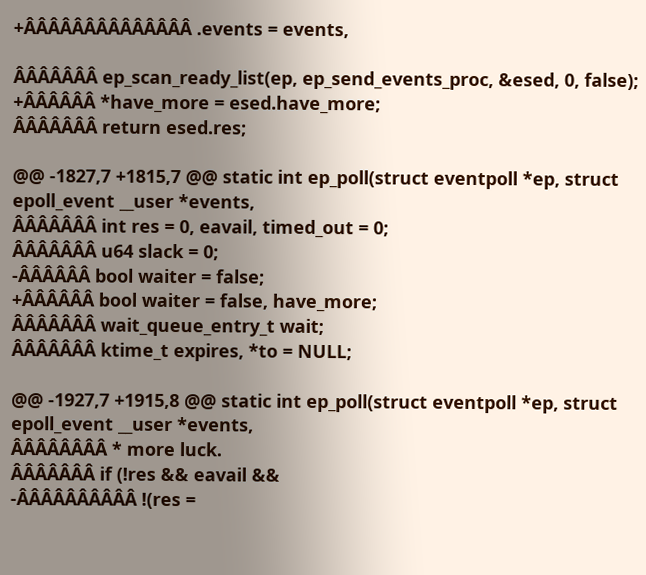+ÂÂÂÂÂÂÂÂÂÂÂÂÂÂ .events = events,

ÂÂÂÂÂÂÂ ep_scan_ready_list(ep, ep_send_events_proc, &esed, 0, false);
+ÂÂÂÂÂÂ *have_more = esed.have_more;
ÂÂÂÂÂÂÂ return esed.res;

@@ -1827,7 +1815,7 @@ static int ep_poll(struct eventpoll *ep, struct
epoll_event __user *events,
ÂÂÂÂÂÂÂ int res = 0, eavail, timed_out = 0;
ÂÂÂÂÂÂÂ u64 slack = 0;
-ÂÂÂÂÂÂ bool waiter = false;
+ÂÂÂÂÂÂ bool waiter = false, have_more;
ÂÂÂÂÂÂÂ wait_queue_entry_t wait;
ÂÂÂÂÂÂÂ ktime_t expires, *to = NULL;

@@ -1927,7 +1915,8 @@ static int ep_poll(struct eventpoll *ep, struct
epoll_event __user *events,
ÂÂÂÂÂÂÂÂ * more luck.
ÂÂÂÂÂÂÂ if (!res && eavail &&
-ÂÂÂÂÂÂÂÂÂÂ !(res =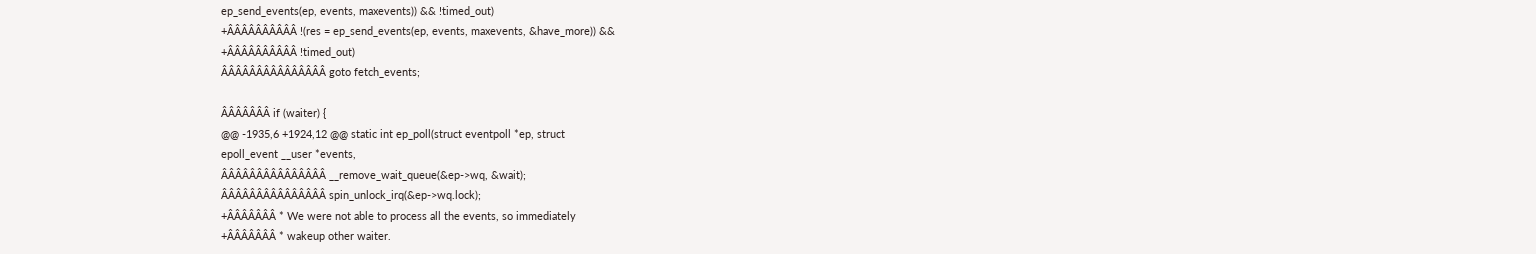ep_send_events(ep, events, maxevents)) && !timed_out)
+ÂÂÂÂÂÂÂÂÂÂ !(res = ep_send_events(ep, events, maxevents, &have_more)) &&
+ÂÂÂÂÂÂÂÂÂÂ !timed_out)
ÂÂÂÂÂÂÂÂÂÂÂÂÂÂÂ goto fetch_events;

ÂÂÂÂÂÂÂ if (waiter) {
@@ -1935,6 +1924,12 @@ static int ep_poll(struct eventpoll *ep, struct
epoll_event __user *events,
ÂÂÂÂÂÂÂÂÂÂÂÂÂÂÂ __remove_wait_queue(&ep->wq, &wait);
ÂÂÂÂÂÂÂÂÂÂÂÂÂÂÂ spin_unlock_irq(&ep->wq.lock);
+ÂÂÂÂÂÂÂ * We were not able to process all the events, so immediately
+ÂÂÂÂÂÂÂ * wakeup other waiter.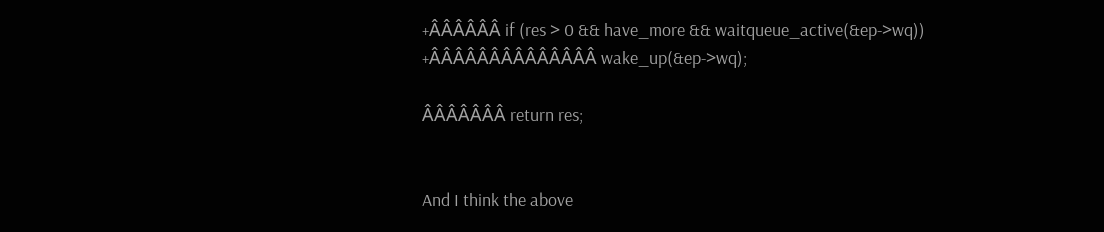+ÂÂÂÂÂÂ if (res > 0 && have_more && waitqueue_active(&ep->wq))
+ÂÂÂÂÂÂÂÂÂÂÂÂÂÂ wake_up(&ep->wq);

ÂÂÂÂÂÂÂ return res;


And I think the above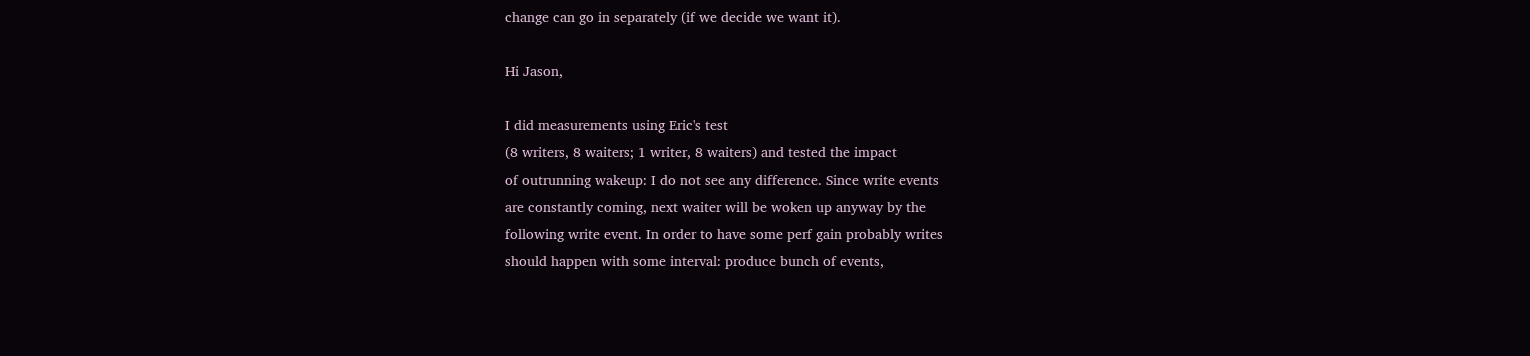change can go in separately (if we decide we want it).

Hi Jason,

I did measurements using Eric's test
(8 writers, 8 waiters; 1 writer, 8 waiters) and tested the impact
of outrunning wakeup: I do not see any difference. Since write events
are constantly coming, next waiter will be woken up anyway by the
following write event. In order to have some perf gain probably writes
should happen with some interval: produce bunch of events,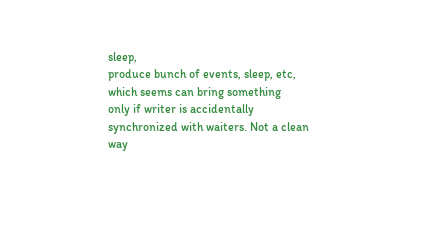sleep,
produce bunch of events, sleep, etc, which seems can bring something
only if writer is accidentally synchronized with waiters. Not a clean
way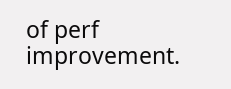of perf improvement.